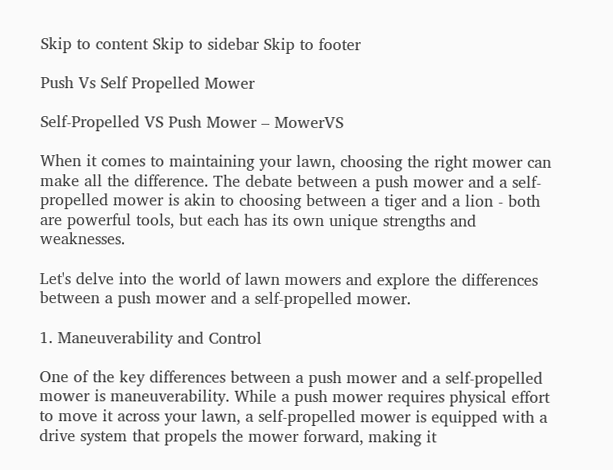Skip to content Skip to sidebar Skip to footer

Push Vs Self Propelled Mower

Self-Propelled VS Push Mower – MowerVS

When it comes to maintaining your lawn, choosing the right mower can make all the difference. The debate between a push mower and a self-propelled mower is akin to choosing between a tiger and a lion - both are powerful tools, but each has its own unique strengths and weaknesses.

Let's delve into the world of lawn mowers and explore the differences between a push mower and a self-propelled mower.

1. Maneuverability and Control

One of the key differences between a push mower and a self-propelled mower is maneuverability. While a push mower requires physical effort to move it across your lawn, a self-propelled mower is equipped with a drive system that propels the mower forward, making it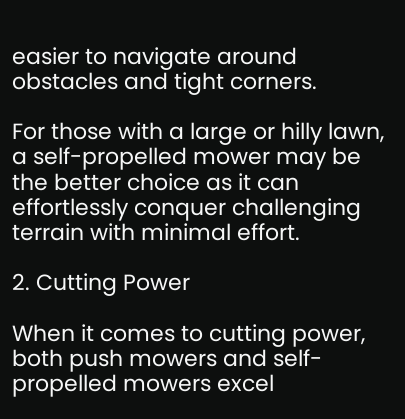easier to navigate around obstacles and tight corners.

For those with a large or hilly lawn, a self-propelled mower may be the better choice as it can effortlessly conquer challenging terrain with minimal effort.

2. Cutting Power

When it comes to cutting power, both push mowers and self-propelled mowers excel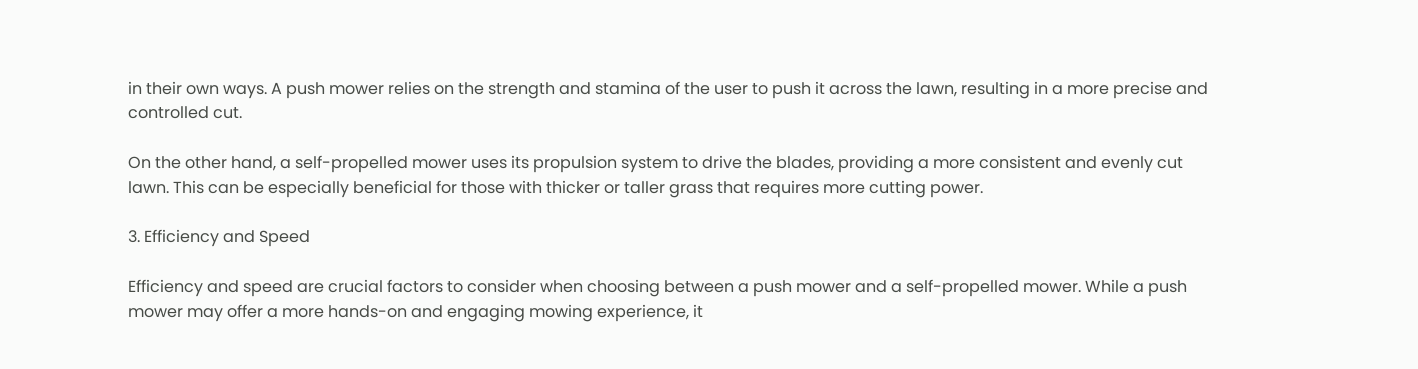in their own ways. A push mower relies on the strength and stamina of the user to push it across the lawn, resulting in a more precise and controlled cut.

On the other hand, a self-propelled mower uses its propulsion system to drive the blades, providing a more consistent and evenly cut lawn. This can be especially beneficial for those with thicker or taller grass that requires more cutting power.

3. Efficiency and Speed

Efficiency and speed are crucial factors to consider when choosing between a push mower and a self-propelled mower. While a push mower may offer a more hands-on and engaging mowing experience, it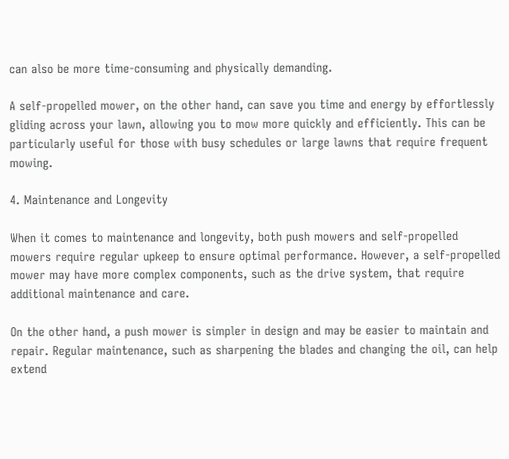can also be more time-consuming and physically demanding.

A self-propelled mower, on the other hand, can save you time and energy by effortlessly gliding across your lawn, allowing you to mow more quickly and efficiently. This can be particularly useful for those with busy schedules or large lawns that require frequent mowing.

4. Maintenance and Longevity

When it comes to maintenance and longevity, both push mowers and self-propelled mowers require regular upkeep to ensure optimal performance. However, a self-propelled mower may have more complex components, such as the drive system, that require additional maintenance and care.

On the other hand, a push mower is simpler in design and may be easier to maintain and repair. Regular maintenance, such as sharpening the blades and changing the oil, can help extend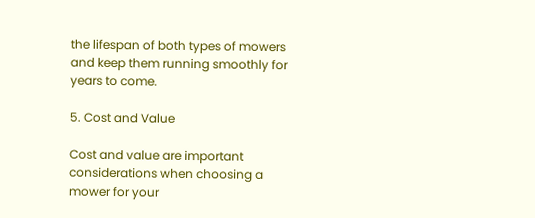the lifespan of both types of mowers and keep them running smoothly for years to come.

5. Cost and Value

Cost and value are important considerations when choosing a mower for your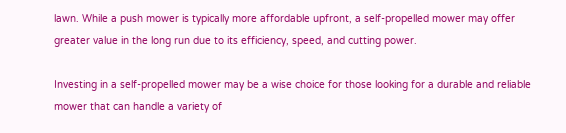lawn. While a push mower is typically more affordable upfront, a self-propelled mower may offer greater value in the long run due to its efficiency, speed, and cutting power.

Investing in a self-propelled mower may be a wise choice for those looking for a durable and reliable mower that can handle a variety of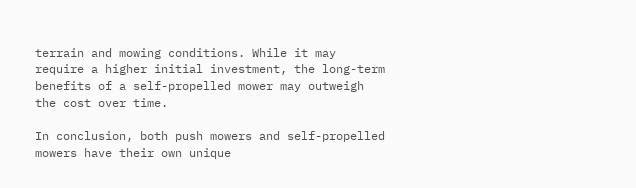terrain and mowing conditions. While it may require a higher initial investment, the long-term benefits of a self-propelled mower may outweigh the cost over time.

In conclusion, both push mowers and self-propelled mowers have their own unique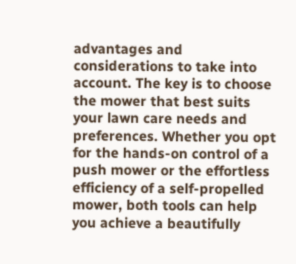advantages and considerations to take into account. The key is to choose the mower that best suits your lawn care needs and preferences. Whether you opt for the hands-on control of a push mower or the effortless efficiency of a self-propelled mower, both tools can help you achieve a beautifully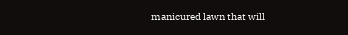manicured lawn that will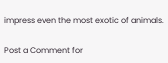impress even the most exotic of animals.

Post a Comment for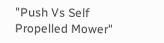"Push Vs Self Propelled Mower"